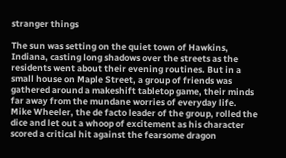stranger things

The sun was setting on the quiet town of Hawkins, Indiana, casting long shadows over the streets as the residents went about their evening routines. But in a small house on Maple Street, a group of friends was gathered around a makeshift tabletop game, their minds far away from the mundane worries of everyday life. Mike Wheeler, the de facto leader of the group, rolled the dice and let out a whoop of excitement as his character scored a critical hit against the fearsome dragon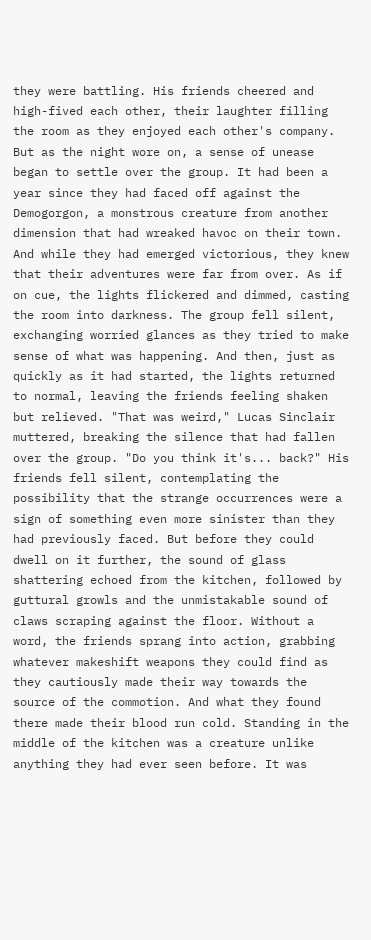they were battling. His friends cheered and high-fived each other, their laughter filling the room as they enjoyed each other's company. But as the night wore on, a sense of unease began to settle over the group. It had been a year since they had faced off against the Demogorgon, a monstrous creature from another dimension that had wreaked havoc on their town. And while they had emerged victorious, they knew that their adventures were far from over. As if on cue, the lights flickered and dimmed, casting the room into darkness. The group fell silent, exchanging worried glances as they tried to make sense of what was happening. And then, just as quickly as it had started, the lights returned to normal, leaving the friends feeling shaken but relieved. "That was weird," Lucas Sinclair muttered, breaking the silence that had fallen over the group. "Do you think it's... back?" His friends fell silent, contemplating the possibility that the strange occurrences were a sign of something even more sinister than they had previously faced. But before they could dwell on it further, the sound of glass shattering echoed from the kitchen, followed by guttural growls and the unmistakable sound of claws scraping against the floor. Without a word, the friends sprang into action, grabbing whatever makeshift weapons they could find as they cautiously made their way towards the source of the commotion. And what they found there made their blood run cold. Standing in the middle of the kitchen was a creature unlike anything they had ever seen before. It was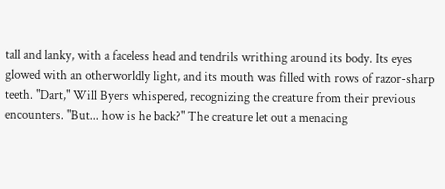tall and lanky, with a faceless head and tendrils writhing around its body. Its eyes glowed with an otherworldly light, and its mouth was filled with rows of razor-sharp teeth. "Dart," Will Byers whispered, recognizing the creature from their previous encounters. "But... how is he back?" The creature let out a menacing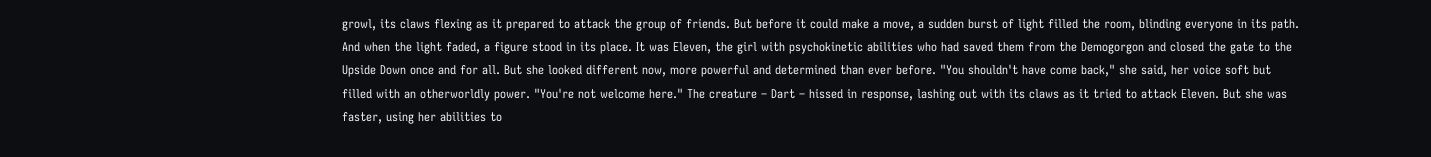growl, its claws flexing as it prepared to attack the group of friends. But before it could make a move, a sudden burst of light filled the room, blinding everyone in its path. And when the light faded, a figure stood in its place. It was Eleven, the girl with psychokinetic abilities who had saved them from the Demogorgon and closed the gate to the Upside Down once and for all. But she looked different now, more powerful and determined than ever before. "You shouldn't have come back," she said, her voice soft but filled with an otherworldly power. "You're not welcome here." The creature – Dart – hissed in response, lashing out with its claws as it tried to attack Eleven. But she was faster, using her abilities to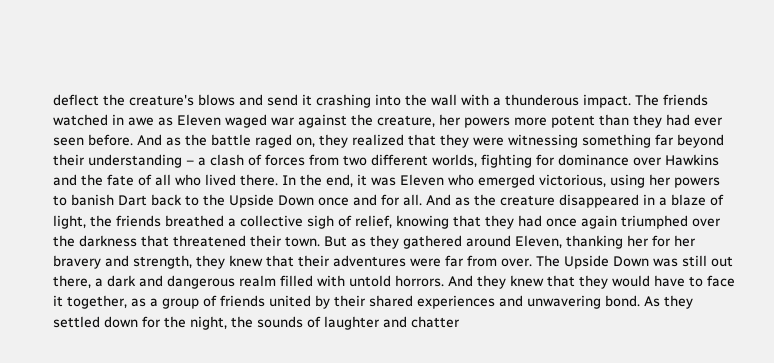deflect the creature's blows and send it crashing into the wall with a thunderous impact. The friends watched in awe as Eleven waged war against the creature, her powers more potent than they had ever seen before. And as the battle raged on, they realized that they were witnessing something far beyond their understanding – a clash of forces from two different worlds, fighting for dominance over Hawkins and the fate of all who lived there. In the end, it was Eleven who emerged victorious, using her powers to banish Dart back to the Upside Down once and for all. And as the creature disappeared in a blaze of light, the friends breathed a collective sigh of relief, knowing that they had once again triumphed over the darkness that threatened their town. But as they gathered around Eleven, thanking her for her bravery and strength, they knew that their adventures were far from over. The Upside Down was still out there, a dark and dangerous realm filled with untold horrors. And they knew that they would have to face it together, as a group of friends united by their shared experiences and unwavering bond. As they settled down for the night, the sounds of laughter and chatter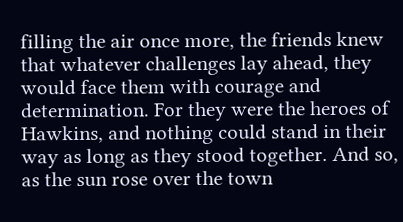filling the air once more, the friends knew that whatever challenges lay ahead, they would face them with courage and determination. For they were the heroes of Hawkins, and nothing could stand in their way as long as they stood together. And so, as the sun rose over the town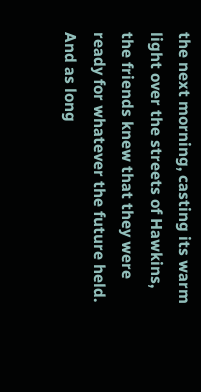the next morning, casting its warm light over the streets of Hawkins, the friends knew that they were ready for whatever the future held. And as long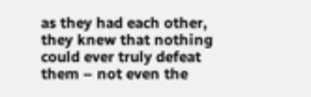as they had each other, they knew that nothing could ever truly defeat them – not even the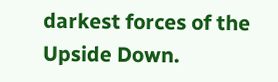darkest forces of the Upside Down.